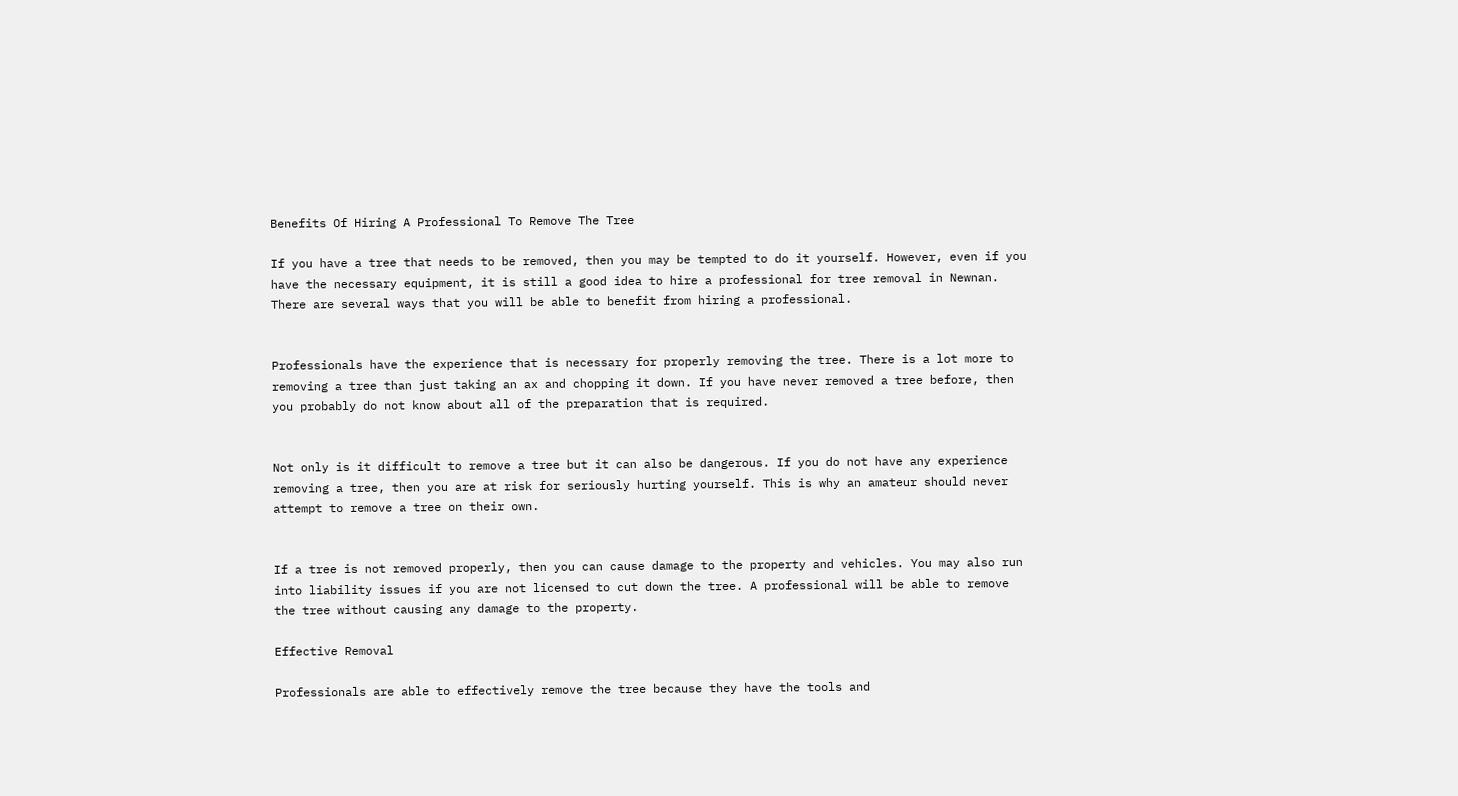Benefits Of Hiring A Professional To Remove The Tree

If you have a tree that needs to be removed, then you may be tempted to do it yourself. However, even if you have the necessary equipment, it is still a good idea to hire a professional for tree removal in Newnan. There are several ways that you will be able to benefit from hiring a professional.


Professionals have the experience that is necessary for properly removing the tree. There is a lot more to removing a tree than just taking an ax and chopping it down. If you have never removed a tree before, then you probably do not know about all of the preparation that is required.


Not only is it difficult to remove a tree but it can also be dangerous. If you do not have any experience removing a tree, then you are at risk for seriously hurting yourself. This is why an amateur should never attempt to remove a tree on their own.


If a tree is not removed properly, then you can cause damage to the property and vehicles. You may also run into liability issues if you are not licensed to cut down the tree. A professional will be able to remove the tree without causing any damage to the property.

Effective Removal

Professionals are able to effectively remove the tree because they have the tools and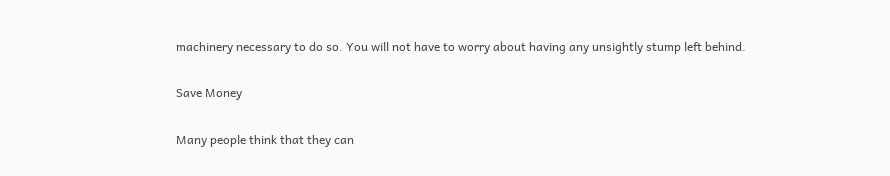machinery necessary to do so. You will not have to worry about having any unsightly stump left behind.

Save Money

Many people think that they can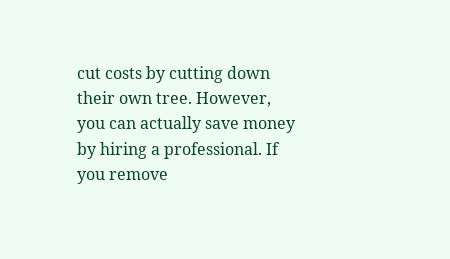cut costs by cutting down their own tree. However, you can actually save money by hiring a professional. If you remove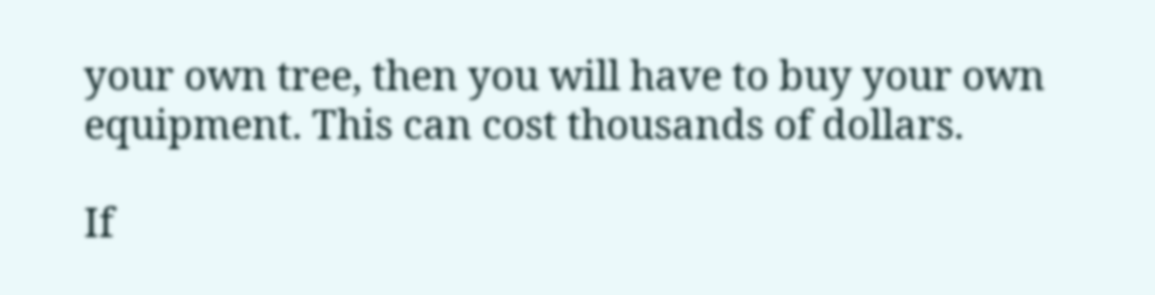your own tree, then you will have to buy your own equipment. This can cost thousands of dollars.

If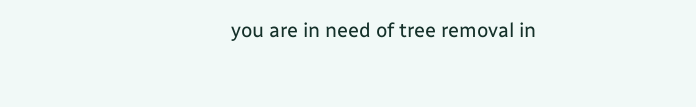you are in need of tree removal in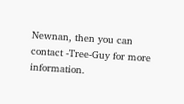Newnan, then you can contact -Tree-Guy for more information.